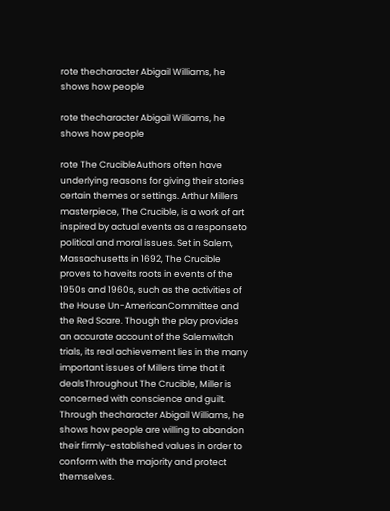rote thecharacter Abigail Williams, he shows how people

rote thecharacter Abigail Williams, he shows how people

rote The CrucibleAuthors often have underlying reasons for giving their stories certain themes or settings. Arthur Millers masterpiece, The Crucible, is a work of art inspired by actual events as a responseto political and moral issues. Set in Salem, Massachusetts in 1692, The Crucible proves to haveits roots in events of the 1950s and 1960s, such as the activities of the House Un-AmericanCommittee and the Red Scare. Though the play provides an accurate account of the Salemwitch trials, its real achievement lies in the many important issues of Millers time that it dealsThroughout The Crucible, Miller is concerned with conscience and guilt. Through thecharacter Abigail Williams, he shows how people are willing to abandon their firmly-established values in order to conform with the majority and protect themselves.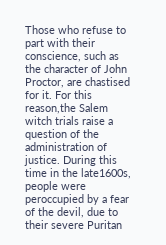Those who refuse to part with their conscience, such as the character of John Proctor, are chastised for it. For this reason,the Salem witch trials raise a question of the administration of justice. During this time in the late1600s, people were peroccupied by a fear of the devil, due to their severe Puritan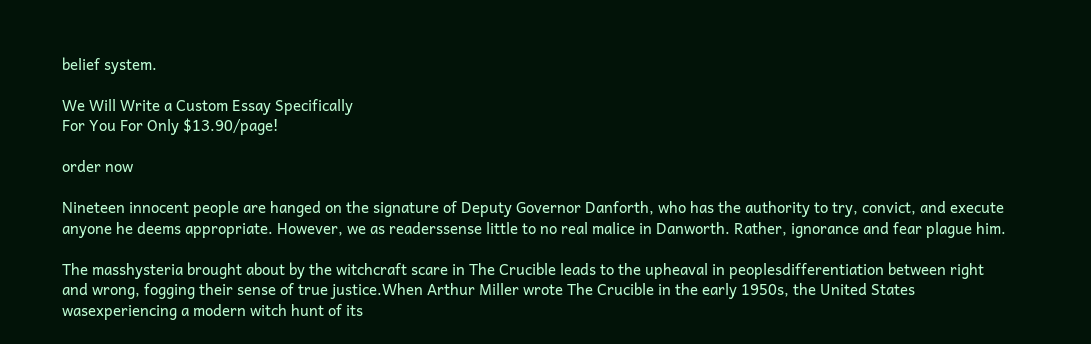belief system.

We Will Write a Custom Essay Specifically
For You For Only $13.90/page!

order now

Nineteen innocent people are hanged on the signature of Deputy Governor Danforth, who has the authority to try, convict, and execute anyone he deems appropriate. However, we as readerssense little to no real malice in Danworth. Rather, ignorance and fear plague him.

The masshysteria brought about by the witchcraft scare in The Crucible leads to the upheaval in peoplesdifferentiation between right and wrong, fogging their sense of true justice.When Arthur Miller wrote The Crucible in the early 1950s, the United States wasexperiencing a modern witch hunt of its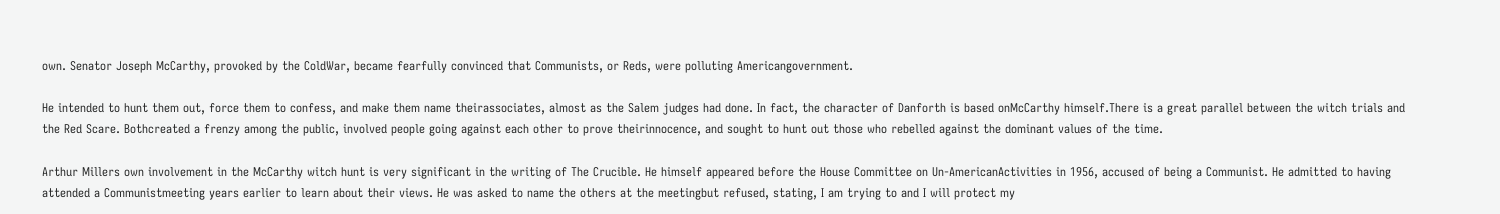own. Senator Joseph McCarthy, provoked by the ColdWar, became fearfully convinced that Communists, or Reds, were polluting Americangovernment.

He intended to hunt them out, force them to confess, and make them name theirassociates, almost as the Salem judges had done. In fact, the character of Danforth is based onMcCarthy himself.There is a great parallel between the witch trials and the Red Scare. Bothcreated a frenzy among the public, involved people going against each other to prove theirinnocence, and sought to hunt out those who rebelled against the dominant values of the time.

Arthur Millers own involvement in the McCarthy witch hunt is very significant in the writing of The Crucible. He himself appeared before the House Committee on Un-AmericanActivities in 1956, accused of being a Communist. He admitted to having attended a Communistmeeting years earlier to learn about their views. He was asked to name the others at the meetingbut refused, stating, I am trying to and I will protect my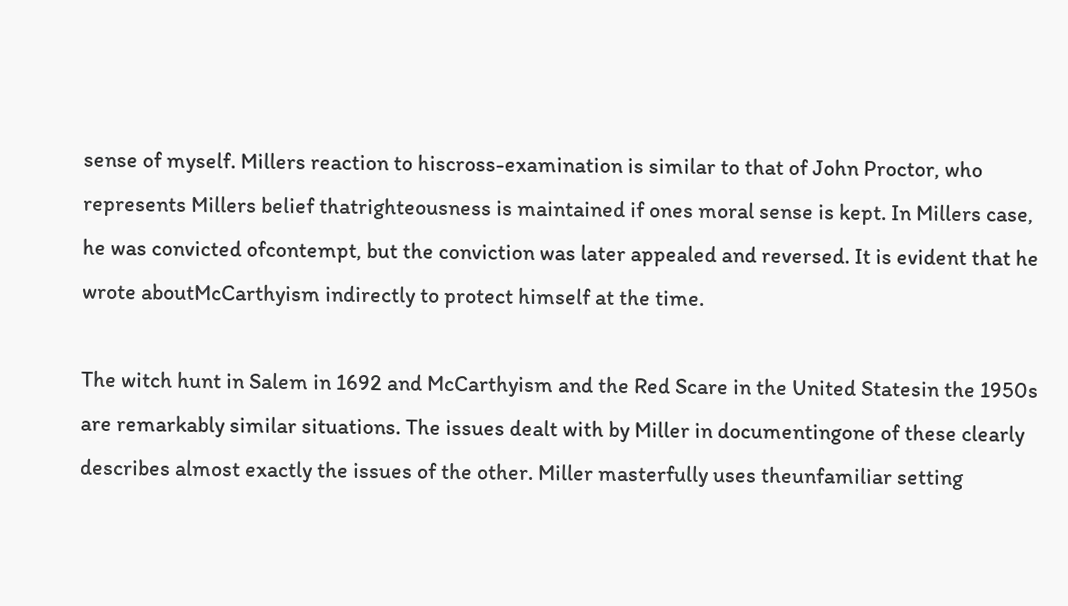sense of myself. Millers reaction to hiscross-examination is similar to that of John Proctor, who represents Millers belief thatrighteousness is maintained if ones moral sense is kept. In Millers case, he was convicted ofcontempt, but the conviction was later appealed and reversed. It is evident that he wrote aboutMcCarthyism indirectly to protect himself at the time.

The witch hunt in Salem in 1692 and McCarthyism and the Red Scare in the United Statesin the 1950s are remarkably similar situations. The issues dealt with by Miller in documentingone of these clearly describes almost exactly the issues of the other. Miller masterfully uses theunfamiliar setting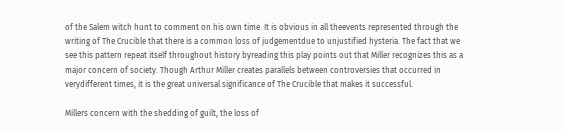of the Salem witch hunt to comment on his own time. It is obvious in all theevents represented through the writing of The Crucible that there is a common loss of judgementdue to unjustified hysteria. The fact that we see this pattern repeat itself throughout history byreading this play points out that Miller recognizes this as a major concern of society. Though Arthur Miller creates parallels between controversies that occurred in verydifferent times, it is the great universal significance of The Crucible that makes it successful.

Millers concern with the shedding of guilt, the loss of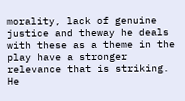morality, lack of genuine justice and theway he deals with these as a theme in the play have a stronger relevance that is striking. He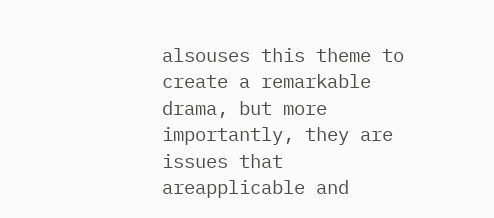alsouses this theme to create a remarkable drama, but more importantly, they are issues that areapplicable and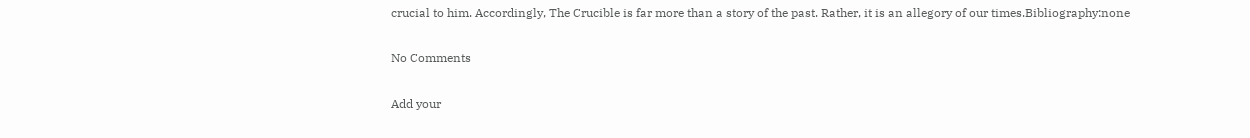crucial to him. Accordingly, The Crucible is far more than a story of the past. Rather, it is an allegory of our times.Bibliography:none

No Comments

Add your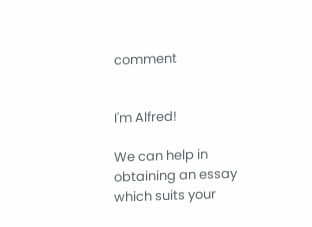comment


I'm Alfred!

We can help in obtaining an essay which suits your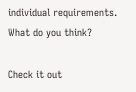individual requirements. What do you think?

Check it out